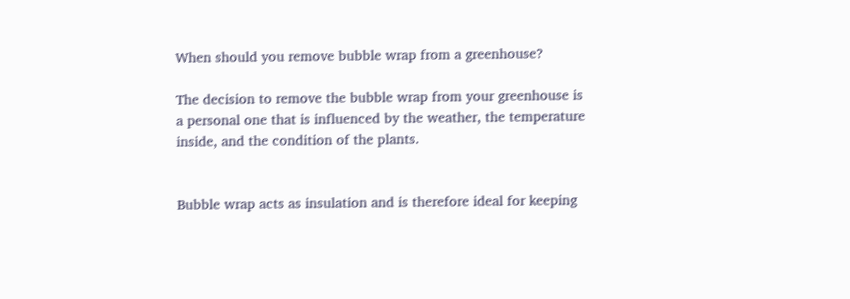When should you remove bubble wrap from a greenhouse?

The decision to remove the bubble wrap from your greenhouse is a personal one that is influenced by the weather, the temperature inside, and the condition of the plants.


Bubble wrap acts as insulation and is therefore ideal for keeping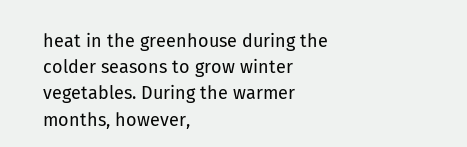heat in the greenhouse during the colder seasons to grow winter vegetables. During the warmer months, however,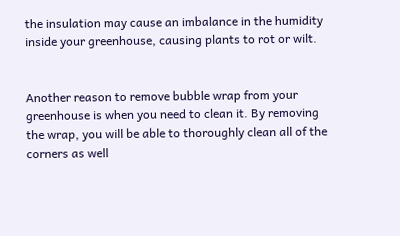the insulation may cause an imbalance in the humidity inside your greenhouse, causing plants to rot or wilt.


Another reason to remove bubble wrap from your greenhouse is when you need to clean it. By removing the wrap, you will be able to thoroughly clean all of the corners as well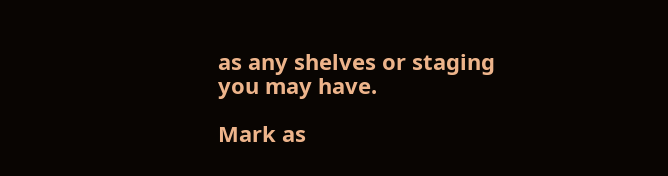as any shelves or staging you may have.

Mark as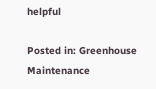helpful

Posted in: Greenhouse Maintenance